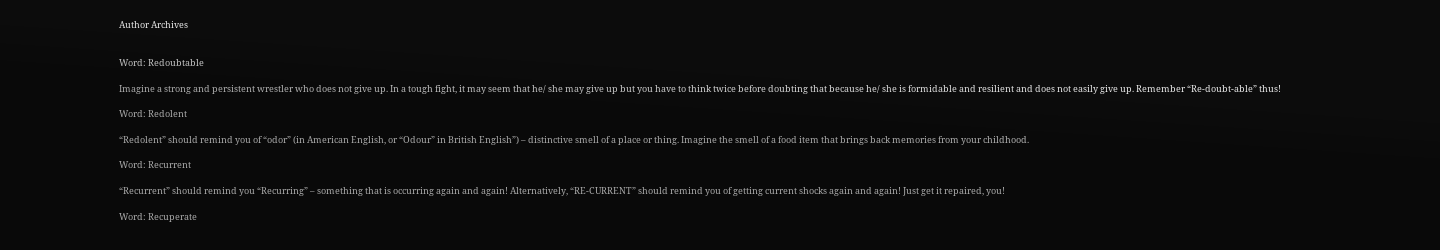Author Archives


Word: Redoubtable

Imagine a strong and persistent wrestler who does not give up. In a tough fight, it may seem that he/ she may give up but you have to think twice before doubting that because he/ she is formidable and resilient and does not easily give up. Remember “Re-doubt-able” thus!

Word: Redolent

“Redolent” should remind you of “odor” (in American English, or “Odour” in British English”) – distinctive smell of a place or thing. Imagine the smell of a food item that brings back memories from your childhood.

Word: Recurrent

“Recurrent” should remind you “Recurring” – something that is occurring again and again! Alternatively, “RE-CURRENT” should remind you of getting current shocks again and again! Just get it repaired, you!

Word: Recuperate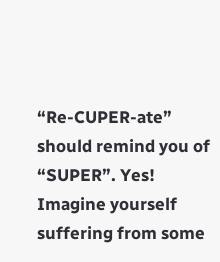“Re-CUPER-ate” should remind you of “SUPER”. Yes! Imagine yourself suffering from some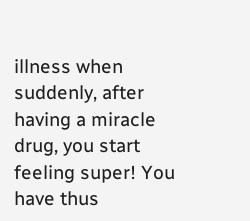illness when suddenly, after having a miracle drug, you start feeling super! You have thus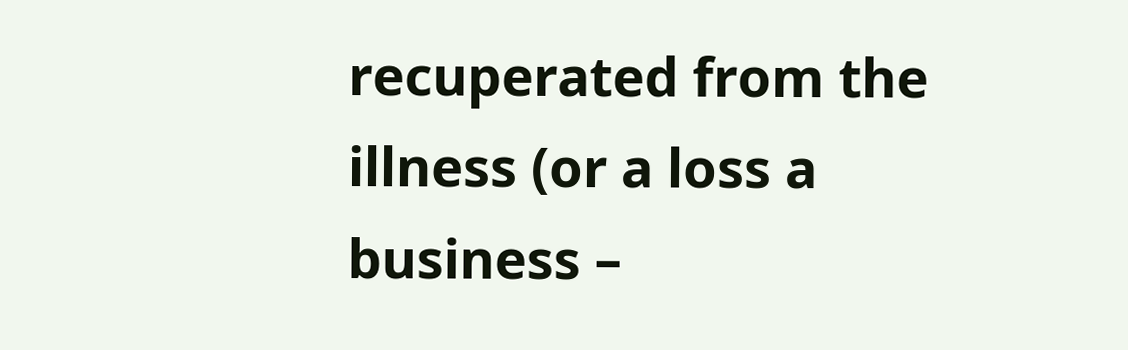recuperated from the illness (or a loss a business –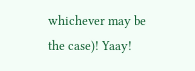whichever may be the case)! Yaay!